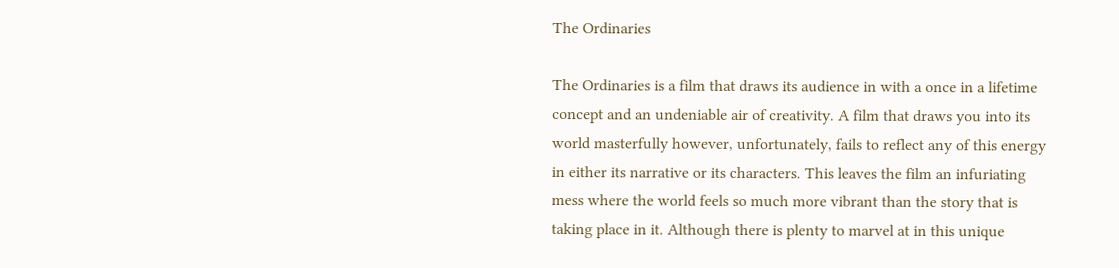The Ordinaries

The Ordinaries is a film that draws its audience in with a once in a lifetime concept and an undeniable air of creativity. A film that draws you into its world masterfully however, unfortunately, fails to reflect any of this energy in either its narrative or its characters. This leaves the film an infuriating mess where the world feels so much more vibrant than the story that is taking place in it. Although there is plenty to marvel at in this unique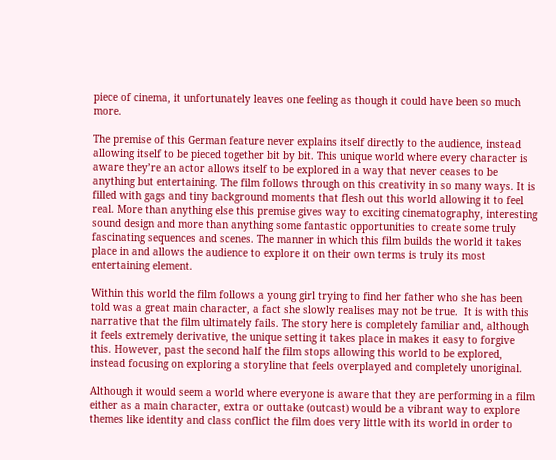piece of cinema, it unfortunately leaves one feeling as though it could have been so much more.

The premise of this German feature never explains itself directly to the audience, instead allowing itself to be pieced together bit by bit. This unique world where every character is aware they’re an actor allows itself to be explored in a way that never ceases to be anything but entertaining. The film follows through on this creativity in so many ways. It is filled with gags and tiny background moments that flesh out this world allowing it to feel real. More than anything else this premise gives way to exciting cinematography, interesting sound design and more than anything some fantastic opportunities to create some truly fascinating sequences and scenes. The manner in which this film builds the world it takes place in and allows the audience to explore it on their own terms is truly its most entertaining element.

Within this world the film follows a young girl trying to find her father who she has been told was a great main character, a fact she slowly realises may not be true.  It is with this narrative that the film ultimately fails. The story here is completely familiar and, although it feels extremely derivative, the unique setting it takes place in makes it easy to forgive this. However, past the second half the film stops allowing this world to be explored, instead focusing on exploring a storyline that feels overplayed and completely unoriginal.

Although it would seem a world where everyone is aware that they are performing in a film either as a main character, extra or outtake (outcast) would be a vibrant way to explore themes like identity and class conflict the film does very little with its world in order to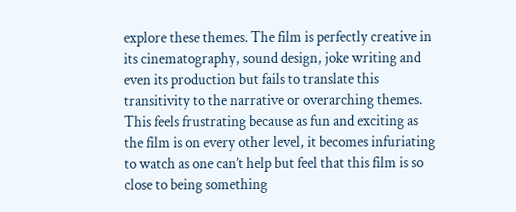explore these themes. The film is perfectly creative in its cinematography, sound design, joke writing and even its production but fails to translate this transitivity to the narrative or overarching themes. This feels frustrating because as fun and exciting as the film is on every other level, it becomes infuriating to watch as one can’t help but feel that this film is so close to being something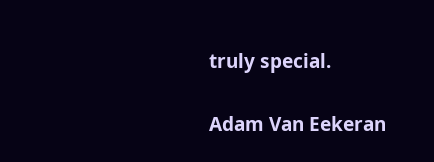truly special.

Adam Van Eekeran